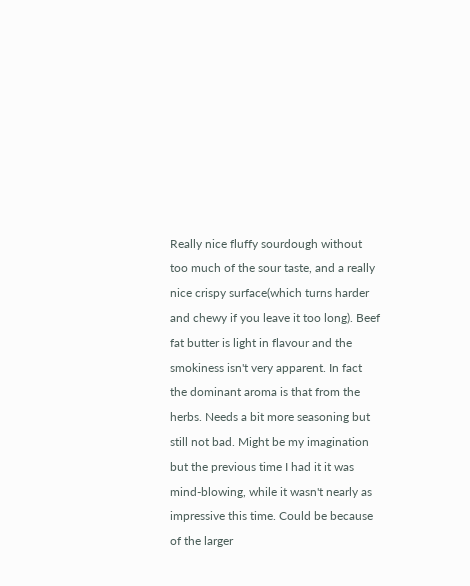Really nice fluffy sourdough without too much of the sour taste, and a really nice crispy surface(which turns harder and chewy if you leave it too long). Beef fat butter is light in flavour and the smokiness isn't very apparent. In fact the dominant aroma is that from the herbs. Needs a bit more seasoning but still not bad. Might be my imagination but the previous time I had it it was mind-blowing, while it wasn't nearly as impressive this time. Could be because of the larger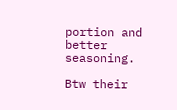portion and better seasoning.

Btw their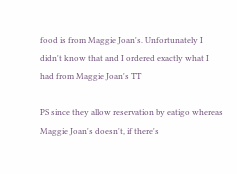food is from Maggie Joan's. Unfortunately I didn't know that and I ordered exactly what I had from Maggie Joan's TT

PS since they allow reservation by eatigo whereas Maggie Joan's doesn't, if there's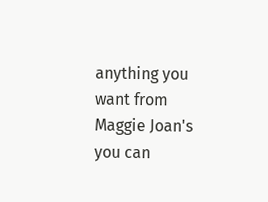anything you want from Maggie Joan's you can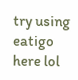try using eatigo here lol